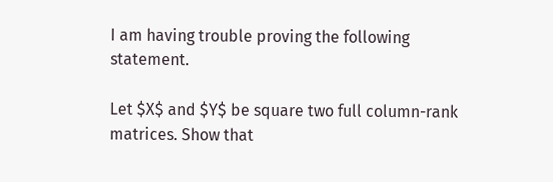I am having trouble proving the following statement.

Let $X$ and $Y$ be square two full column-rank matrices. Show that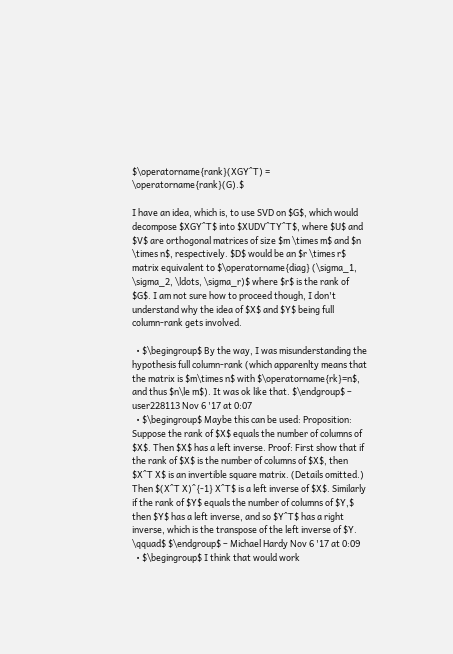$\operatorname{rank}(XGY^T) = \operatorname{rank}(G).$

I have an idea, which is, to use SVD on $G$, which would decompose $XGY^T$ into $XUDV^TY^T$, where $U$ and $V$ are orthogonal matrices of size $m \times m$ and $n \times n$, respectively. $D$ would be an $r \times r$ matrix equivalent to $\operatorname{diag} (\sigma_1, \sigma_2, \ldots, \sigma_r)$ where $r$ is the rank of $G$. I am not sure how to proceed though, I don't understand why the idea of $X$ and $Y$ being full column-rank gets involved.

  • $\begingroup$ By the way, I was misunderstanding the hypothesis full column-rank (which apparenlty means that the matrix is $m\times n$ with $\operatorname{rk}=n$, and thus $n\le m$). It was ok like that. $\endgroup$ – user228113 Nov 6 '17 at 0:07
  • $\begingroup$ Maybe this can be used: Proposition: Suppose the rank of $X$ equals the number of columns of $X$. Then $X$ has a left inverse. Proof: First show that if the rank of $X$ is the number of columns of $X$, then $X^T X$ is an invertible square matrix. (Details omitted.) Then $(X^T X)^{-1} X^T$ is a left inverse of $X$. Similarly if the rank of $Y$ equals the number of columns of $Y,$ then $Y$ has a left inverse, and so $Y^T$ has a right inverse, which is the transpose of the left inverse of $Y. \qquad$ $\endgroup$ – Michael Hardy Nov 6 '17 at 0:09
  • $\begingroup$ I think that would work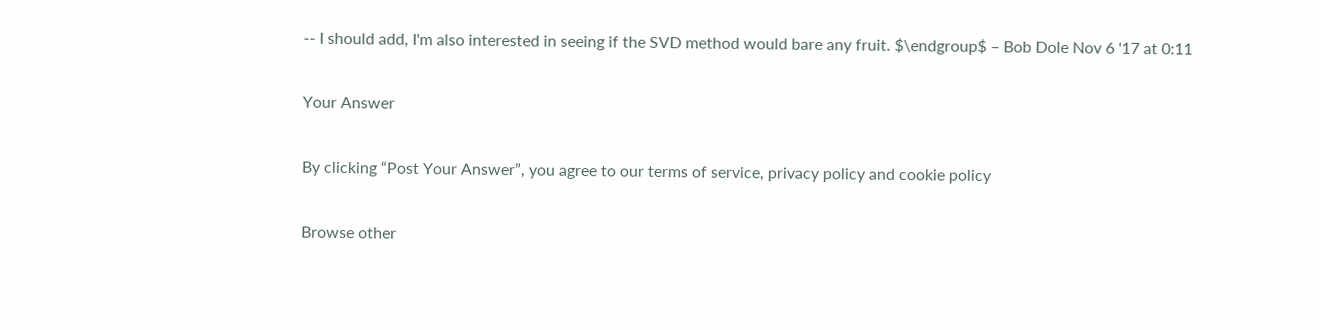-- I should add, I'm also interested in seeing if the SVD method would bare any fruit. $\endgroup$ – Bob Dole Nov 6 '17 at 0:11

Your Answer

By clicking “Post Your Answer”, you agree to our terms of service, privacy policy and cookie policy

Browse other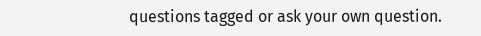questions tagged or ask your own question.